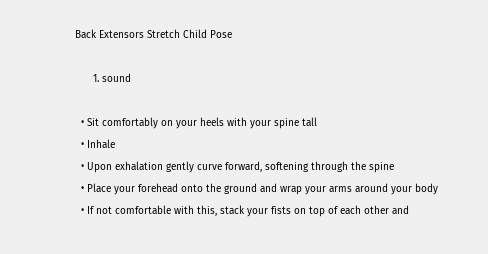Back Extensors Stretch Child Pose

      1. sound

  • Sit comfortably on your heels with your spine tall
  • Inhale
  • Upon exhalation gently curve forward, softening through the spine
  • Place your forehead onto the ground and wrap your arms around your body
  • If not comfortable with this, stack your fists on top of each other and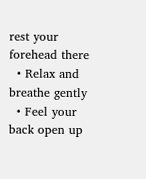rest your forehead there
  • Relax and breathe gently
  • Feel your back open up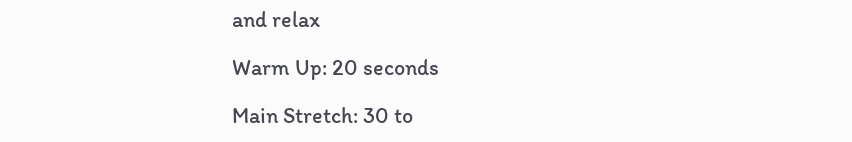and relax

Warm Up: 20 seconds

Main Stretch: 30 to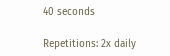40 seconds

Repetitions: 2x daily